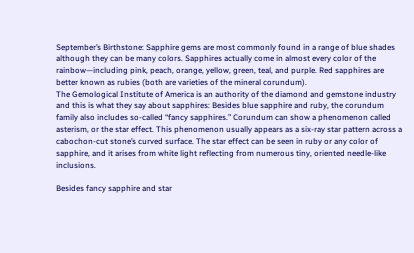September’s Birthstone: Sapphire gems are most commonly found in a range of blue shades although they can be many colors. Sapphires actually come in almost every color of the rainbow—including pink, peach, orange, yellow, green, teal, and purple. Red sapphires are better known as rubies (both are varieties of the mineral corundum).
The Gemological Institute of America is an authority of the diamond and gemstone industry and this is what they say about sapphires: Besides blue sapphire and ruby, the corundum family also includes so-called “fancy sapphires.” Corundum can show a phenomenon called asterism, or the star effect. This phenomenon usually appears as a six-ray star pattern across a cabochon-cut stone’s curved surface. The star effect can be seen in ruby or any color of sapphire, and it arises from white light reflecting from numerous tiny, oriented needle-like inclusions.

Besides fancy sapphire and star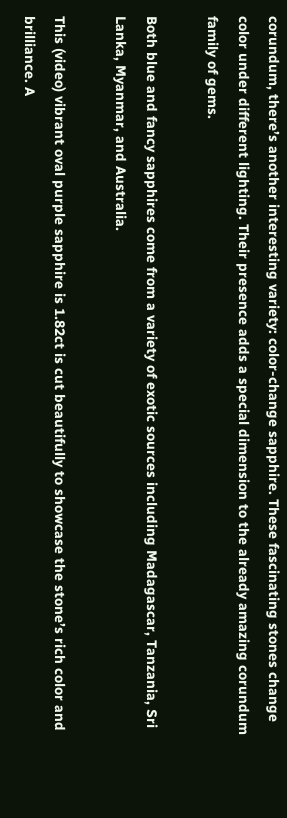corundum, there’s another interesting variety: color-change sapphire. These fascinating stones change color under different lighting. Their presence adds a special dimension to the already amazing corundum family of gems.

Both blue and fancy sapphires come from a variety of exotic sources including Madagascar, Tanzania, Sri Lanka, Myanmar, and Australia.

This (video) vibrant oval purple sapphire is 1.82ct is cut beautifully to showcase the stone’s rich color and brilliance. A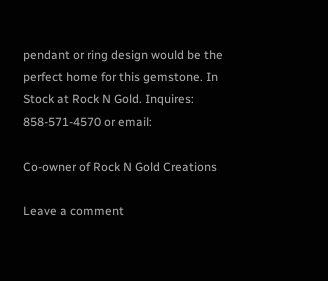pendant or ring design would be the perfect home for this gemstone. In Stock at Rock N Gold. Inquires: 858-571-4570 or email:

Co-owner of Rock N Gold Creations

Leave a comment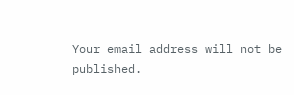Your email address will not be published.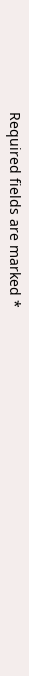Required fields are marked *